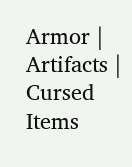Armor | Artifacts | Cursed Items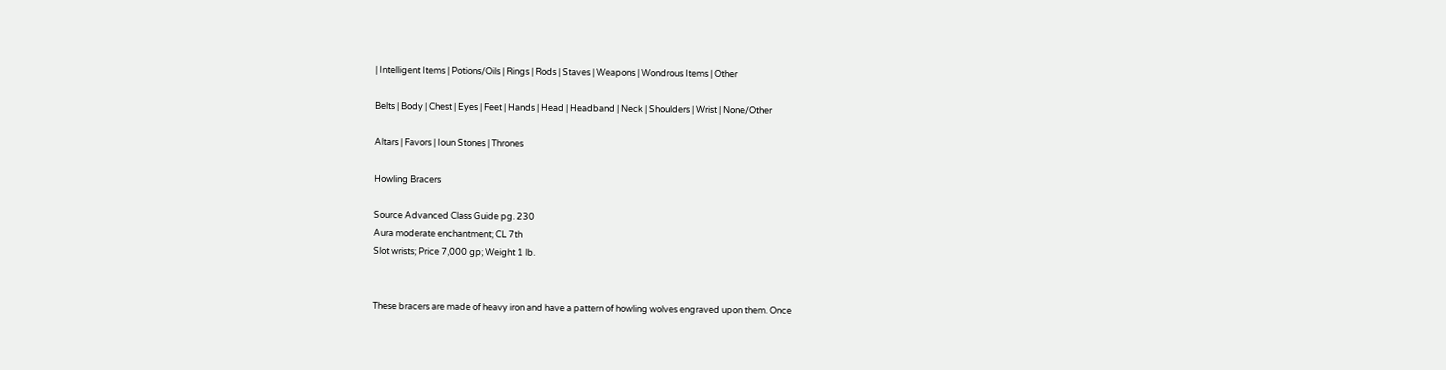| Intelligent Items | Potions/Oils | Rings | Rods | Staves | Weapons | Wondrous Items | Other

Belts | Body | Chest | Eyes | Feet | Hands | Head | Headband | Neck | Shoulders | Wrist | None/Other

Altars | Favors | Ioun Stones | Thrones

Howling Bracers

Source Advanced Class Guide pg. 230
Aura moderate enchantment; CL 7th
Slot wrists; Price 7,000 gp; Weight 1 lb.


These bracers are made of heavy iron and have a pattern of howling wolves engraved upon them. Once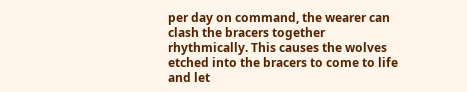per day on command, the wearer can clash the bracers together rhythmically. This causes the wolves etched into the bracers to come to life and let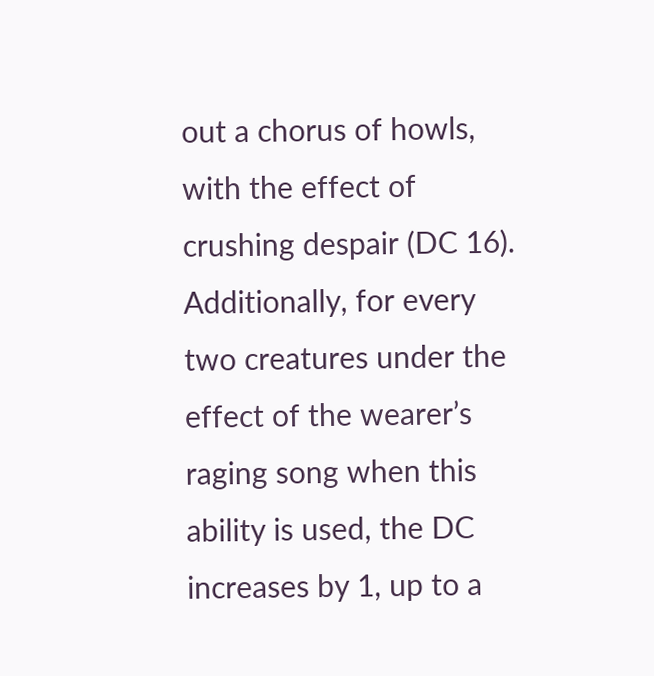out a chorus of howls, with the effect of crushing despair (DC 16). Additionally, for every two creatures under the effect of the wearer’s raging song when this ability is used, the DC increases by 1, up to a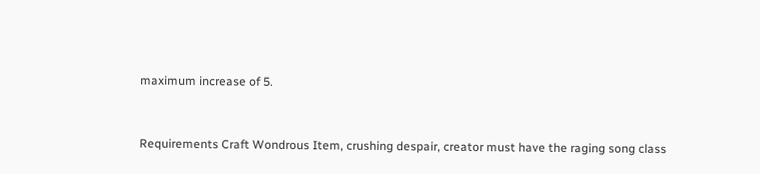maximum increase of 5.


Requirements Craft Wondrous Item, crushing despair, creator must have the raging song class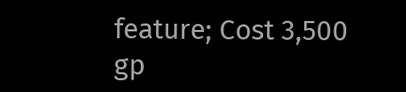feature; Cost 3,500 gp